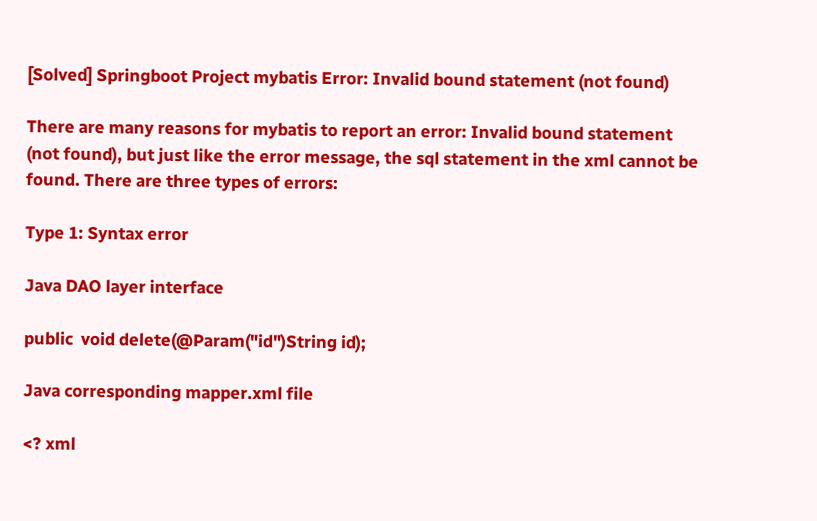[Solved] Springboot Project mybatis Error: Invalid bound statement (not found)

There are many reasons for mybatis to report an error: Invalid bound statement (not found), but just like the error message, the sql statement in the xml cannot be found. There are three types of errors:

Type 1: Syntax error

Java DAO layer interface

public  void delete(@Param("id")String id);

Java corresponding mapper.xml file

<? xml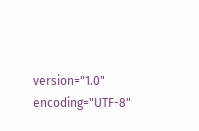version="1.0" encoding="UTF-8"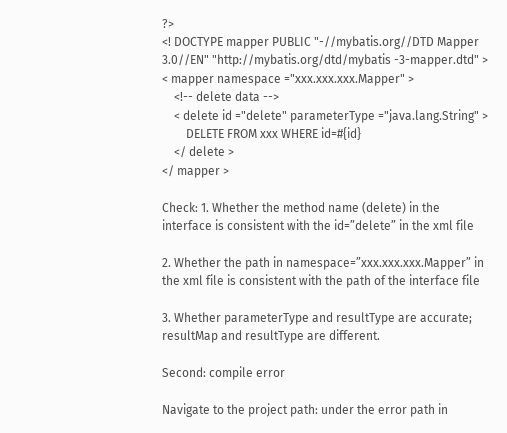?>
<! DOCTYPE mapper PUBLIC "-//mybatis.org//DTD Mapper 3.0//EN" "http://mybatis.org/dtd/mybatis -3-mapper.dtd" >
< mapper namespace ="xxx.xxx.xxx.Mapper" >
    <!-- delete data -->
    < delete id ="delete" parameterType ="java.lang.String" >
        DELETE FROM xxx WHERE id=#{id}
    </ delete >
</ mapper >

Check: 1. Whether the method name (delete) in the interface is consistent with the id=”delete” in the xml file

2. Whether the path in namespace=”xxx.xxx.xxx.Mapper” in the xml file is consistent with the path of the interface file

3. Whether parameterType and resultType are accurate; resultMap and resultType are different.

Second: compile error

Navigate to the project path: under the error path in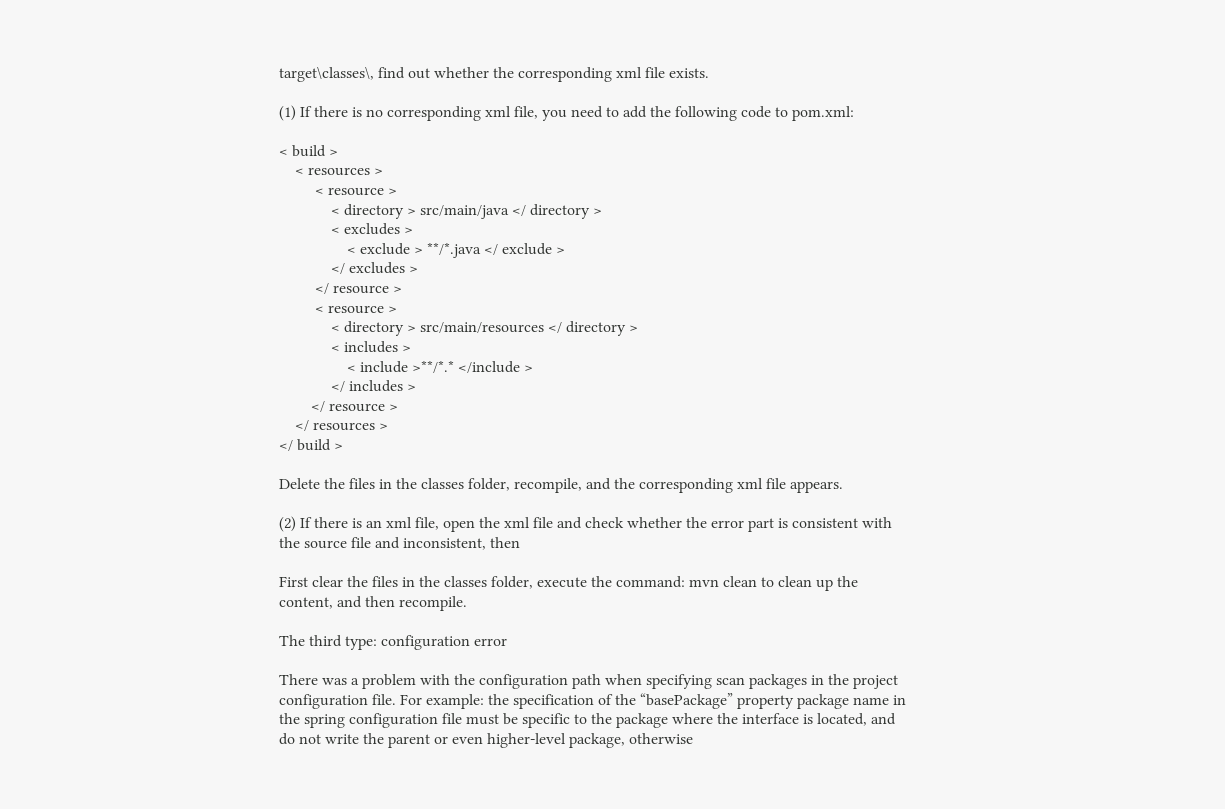target\classes\, find out whether the corresponding xml file exists.

(1) If there is no corresponding xml file, you need to add the following code to pom.xml:

< build >
    < resources >
         < resource >
             < directory > src/main/java </ directory >
             < excludes >
                 < exclude > **/*.java </ exclude >
             </ excludes >
         </ resource >
         < resource >
             < directory > src/main/resources </ directory >
             < includes >
                 < include >**/*.* </include >
             </ includes >
        </ resource >
    </ resources >
</ build >

Delete the files in the classes folder, recompile, and the corresponding xml file appears.

(2) If there is an xml file, open the xml file and check whether the error part is consistent with the source file and inconsistent, then

First clear the files in the classes folder, execute the command: mvn clean to clean up the content, and then recompile.

The third type: configuration error

There was a problem with the configuration path when specifying scan packages in the project configuration file. For example: the specification of the “basePackage” property package name in the spring configuration file must be specific to the package where the interface is located, and do not write the parent or even higher-level package, otherwise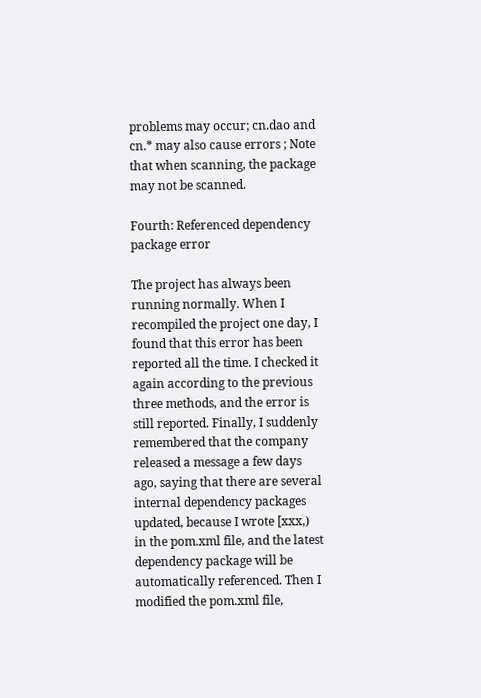problems may occur; cn.dao and cn.* may also cause errors ; Note that when scanning, the package may not be scanned.

Fourth: Referenced dependency package error

The project has always been running normally. When I recompiled the project one day, I found that this error has been reported all the time. I checked it again according to the previous three methods, and the error is still reported. Finally, I suddenly remembered that the company released a message a few days ago, saying that there are several internal dependency packages updated, because I wrote [xxx,) in the pom.xml file, and the latest dependency package will be automatically referenced. Then I modified the pom.xml file,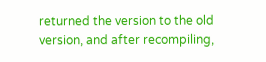returned the version to the old version, and after recompiling,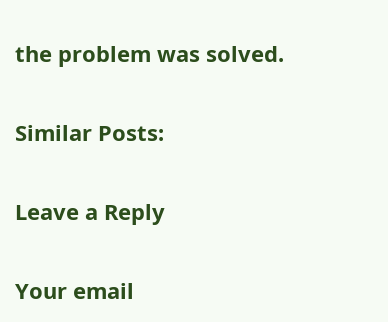the problem was solved.

Similar Posts:

Leave a Reply

Your email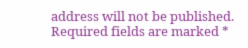address will not be published. Required fields are marked *